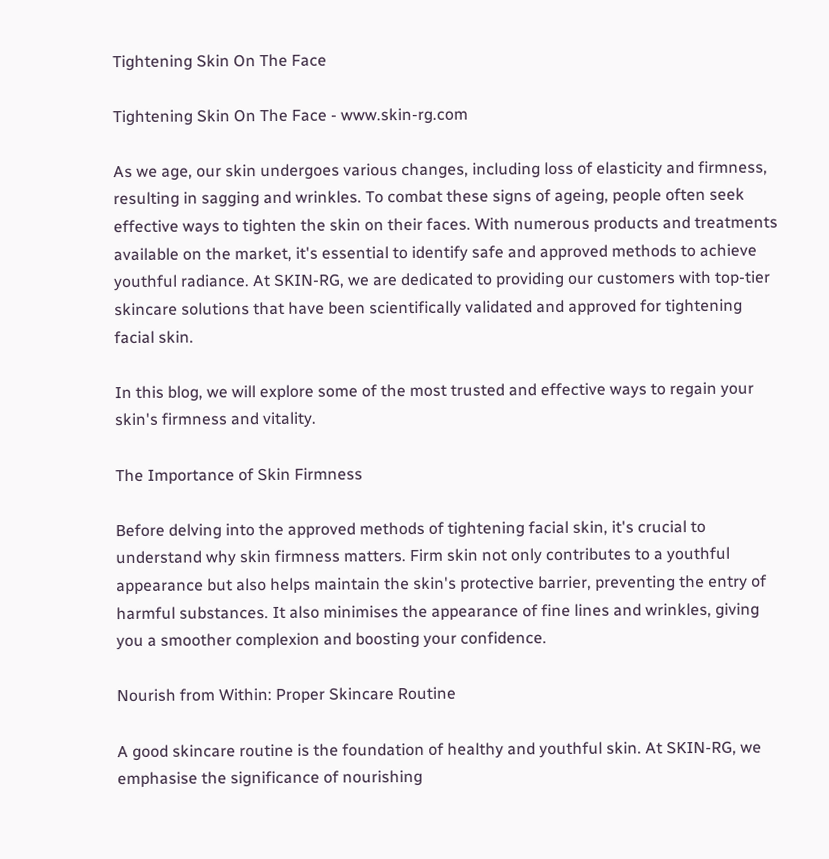Tightening Skin On The Face

Tightening Skin On The Face - www.skin-rg.com

As we age, our skin undergoes various changes, including loss of elasticity and firmness, resulting in sagging and wrinkles. To combat these signs of ageing, people often seek effective ways to tighten the skin on their faces. With numerous products and treatments available on the market, it's essential to identify safe and approved methods to achieve youthful radiance. At SKIN-RG, we are dedicated to providing our customers with top-tier skincare solutions that have been scientifically validated and approved for tightening facial skin.

In this blog, we will explore some of the most trusted and effective ways to regain your skin's firmness and vitality.

The Importance of Skin Firmness

Before delving into the approved methods of tightening facial skin, it's crucial to understand why skin firmness matters. Firm skin not only contributes to a youthful appearance but also helps maintain the skin's protective barrier, preventing the entry of harmful substances. It also minimises the appearance of fine lines and wrinkles, giving you a smoother complexion and boosting your confidence.

Nourish from Within: Proper Skincare Routine

A good skincare routine is the foundation of healthy and youthful skin. At SKIN-RG, we emphasise the significance of nourishing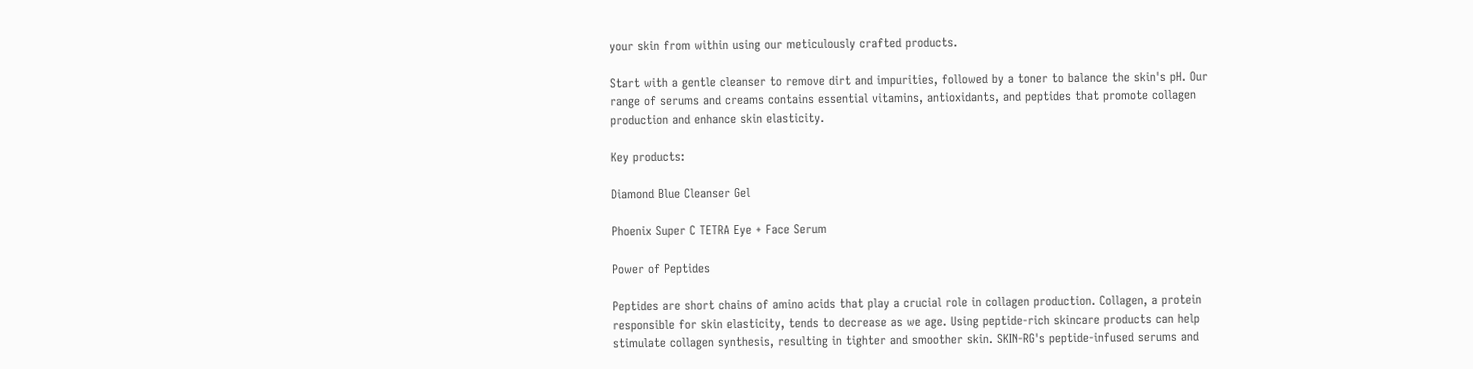your skin from within using our meticulously crafted products.

Start with a gentle cleanser to remove dirt and impurities, followed by a toner to balance the skin's pH. Our range of serums and creams contains essential vitamins, antioxidants, and peptides that promote collagen production and enhance skin elasticity.

Key products:

Diamond Blue Cleanser Gel

Phoenix Super C TETRA Eye + Face Serum

Power of Peptides

Peptides are short chains of amino acids that play a crucial role in collagen production. Collagen, a protein responsible for skin elasticity, tends to decrease as we age. Using peptide-rich skincare products can help stimulate collagen synthesis, resulting in tighter and smoother skin. SKIN-RG's peptide-infused serums and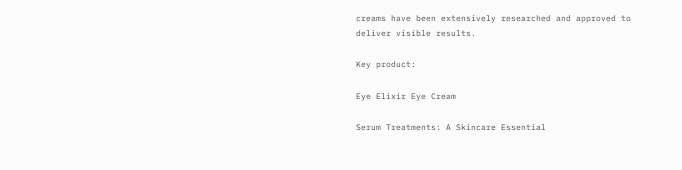creams have been extensively researched and approved to deliver visible results.

Key product:

Eye Elixir Eye Cream

Serum Treatments: A Skincare Essential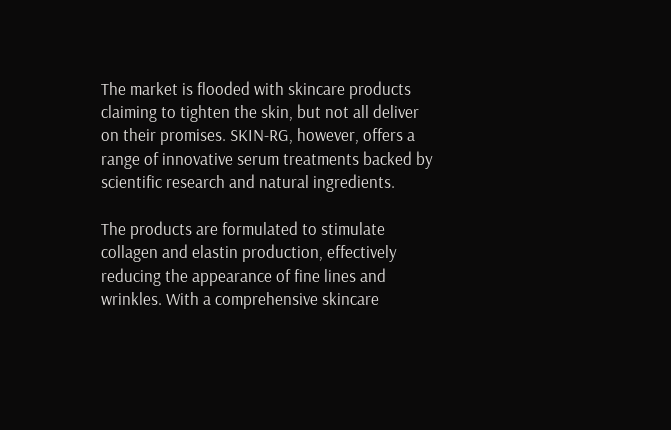The market is flooded with skincare products claiming to tighten the skin, but not all deliver on their promises. SKIN-RG, however, offers a range of innovative serum treatments backed by scientific research and natural ingredients.

The products are formulated to stimulate collagen and elastin production, effectively reducing the appearance of fine lines and wrinkles. With a comprehensive skincare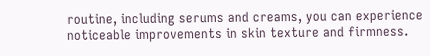routine, including serums and creams, you can experience noticeable improvements in skin texture and firmness.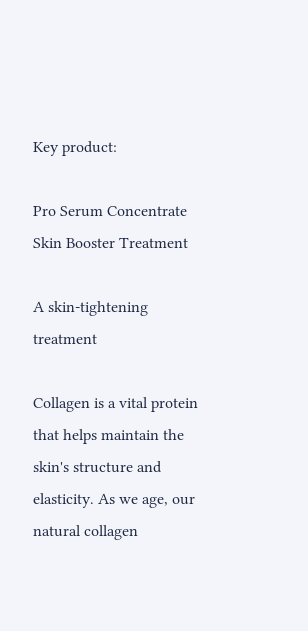Key product:

Pro Serum Concentrate Skin Booster Treatment

A skin-tightening treatment

Collagen is a vital protein that helps maintain the skin's structure and elasticity. As we age, our natural collagen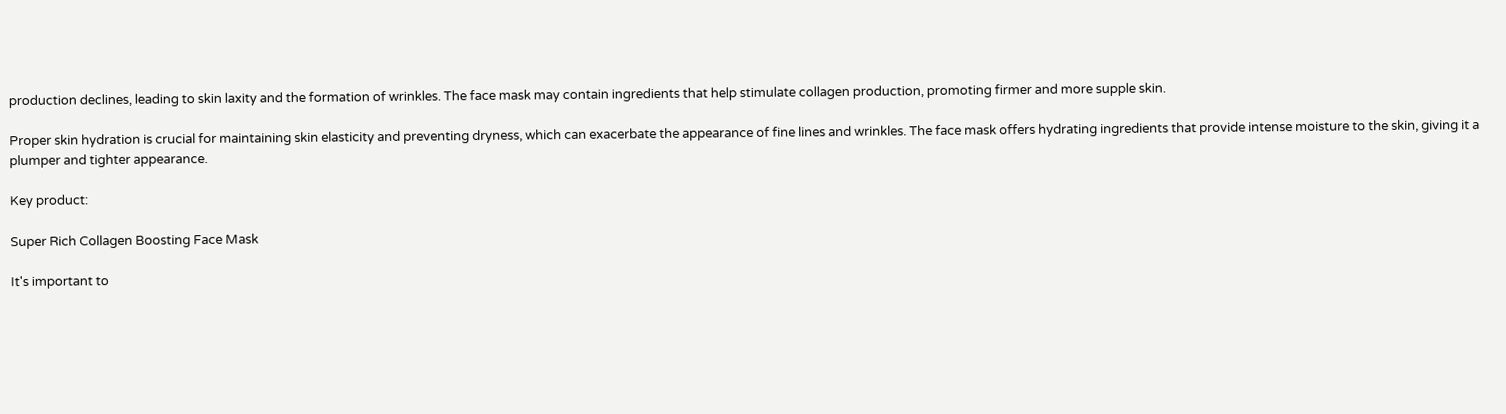production declines, leading to skin laxity and the formation of wrinkles. The face mask may contain ingredients that help stimulate collagen production, promoting firmer and more supple skin.

Proper skin hydration is crucial for maintaining skin elasticity and preventing dryness, which can exacerbate the appearance of fine lines and wrinkles. The face mask offers hydrating ingredients that provide intense moisture to the skin, giving it a plumper and tighter appearance.

Key product:

Super Rich Collagen Boosting Face Mask

It's important to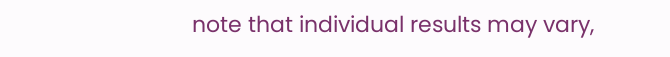note that individual results may vary,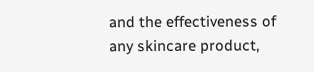and the effectiveness of any skincare product,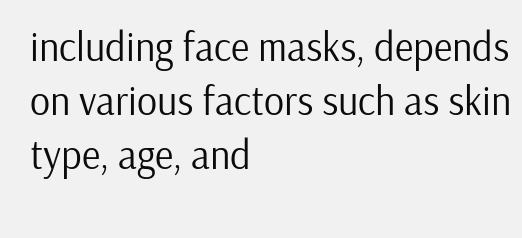including face masks, depends on various factors such as skin type, age, and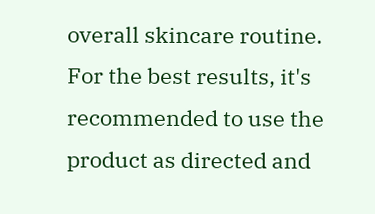overall skincare routine. For the best results, it's recommended to use the product as directed and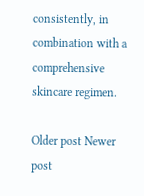consistently, in combination with a comprehensive skincare regimen.

Older post Newer post